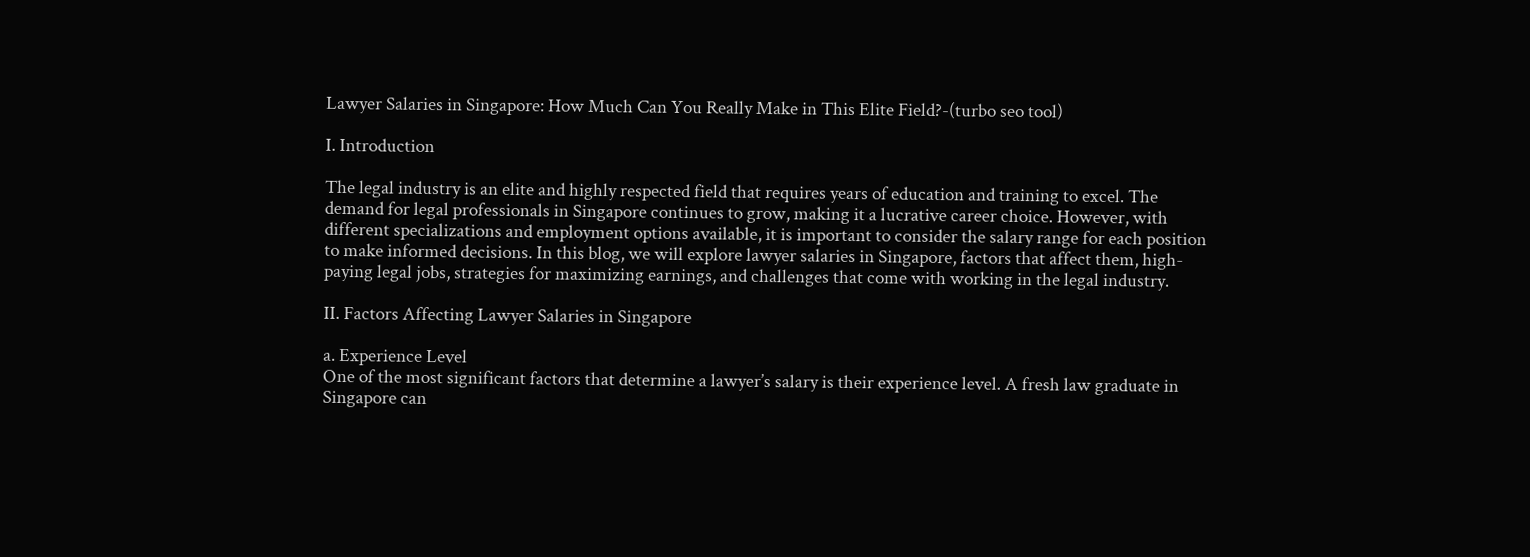Lawyer Salaries in Singapore: How Much Can You Really Make in This Elite Field?-(turbo seo tool)

I. Introduction

The legal industry is an elite and highly respected field that requires years of education and training to excel. The demand for legal professionals in Singapore continues to grow, making it a lucrative career choice. However, with different specializations and employment options available, it is important to consider the salary range for each position to make informed decisions. In this blog, we will explore lawyer salaries in Singapore, factors that affect them, high-paying legal jobs, strategies for maximizing earnings, and challenges that come with working in the legal industry.

II. Factors Affecting Lawyer Salaries in Singapore

a. Experience Level
One of the most significant factors that determine a lawyer’s salary is their experience level. A fresh law graduate in Singapore can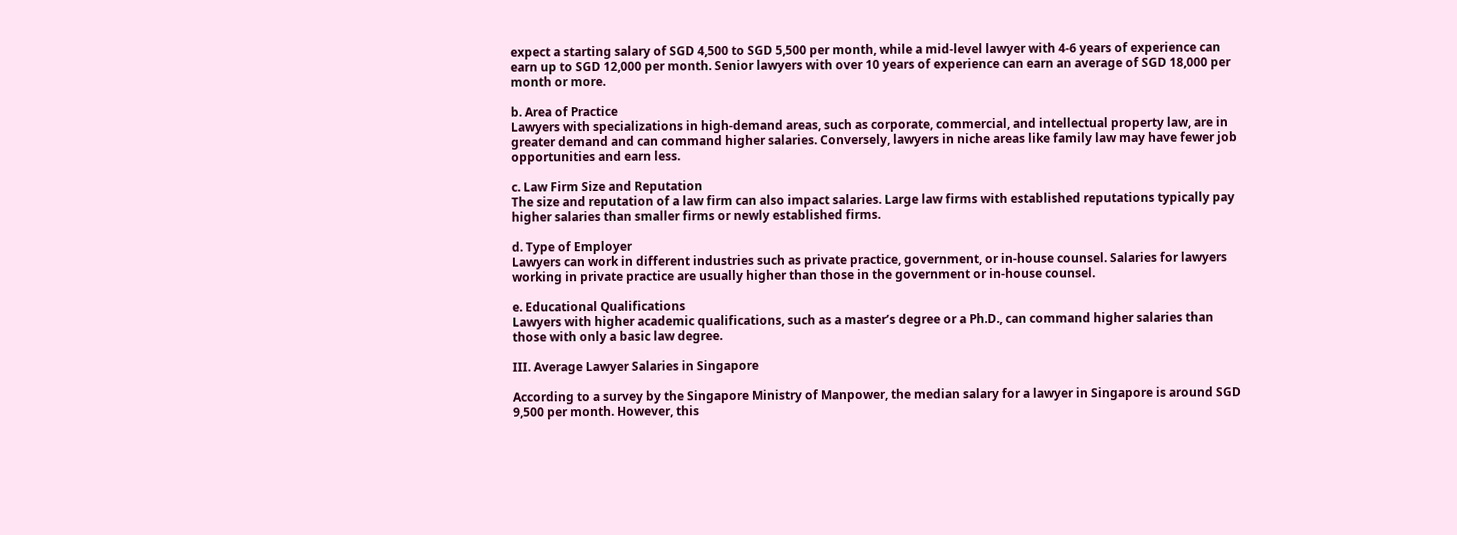expect a starting salary of SGD 4,500 to SGD 5,500 per month, while a mid-level lawyer with 4-6 years of experience can earn up to SGD 12,000 per month. Senior lawyers with over 10 years of experience can earn an average of SGD 18,000 per month or more.

b. Area of Practice
Lawyers with specializations in high-demand areas, such as corporate, commercial, and intellectual property law, are in greater demand and can command higher salaries. Conversely, lawyers in niche areas like family law may have fewer job opportunities and earn less.

c. Law Firm Size and Reputation
The size and reputation of a law firm can also impact salaries. Large law firms with established reputations typically pay higher salaries than smaller firms or newly established firms.

d. Type of Employer
Lawyers can work in different industries such as private practice, government, or in-house counsel. Salaries for lawyers working in private practice are usually higher than those in the government or in-house counsel.

e. Educational Qualifications
Lawyers with higher academic qualifications, such as a master’s degree or a Ph.D., can command higher salaries than those with only a basic law degree.

III. Average Lawyer Salaries in Singapore

According to a survey by the Singapore Ministry of Manpower, the median salary for a lawyer in Singapore is around SGD 9,500 per month. However, this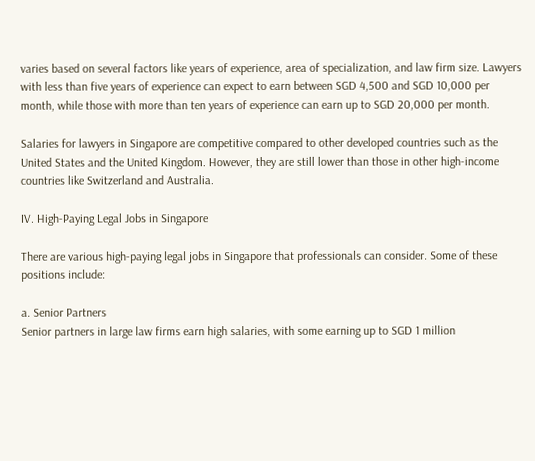varies based on several factors like years of experience, area of specialization, and law firm size. Lawyers with less than five years of experience can expect to earn between SGD 4,500 and SGD 10,000 per month, while those with more than ten years of experience can earn up to SGD 20,000 per month.

Salaries for lawyers in Singapore are competitive compared to other developed countries such as the United States and the United Kingdom. However, they are still lower than those in other high-income countries like Switzerland and Australia.

IV. High-Paying Legal Jobs in Singapore

There are various high-paying legal jobs in Singapore that professionals can consider. Some of these positions include:

a. Senior Partners
Senior partners in large law firms earn high salaries, with some earning up to SGD 1 million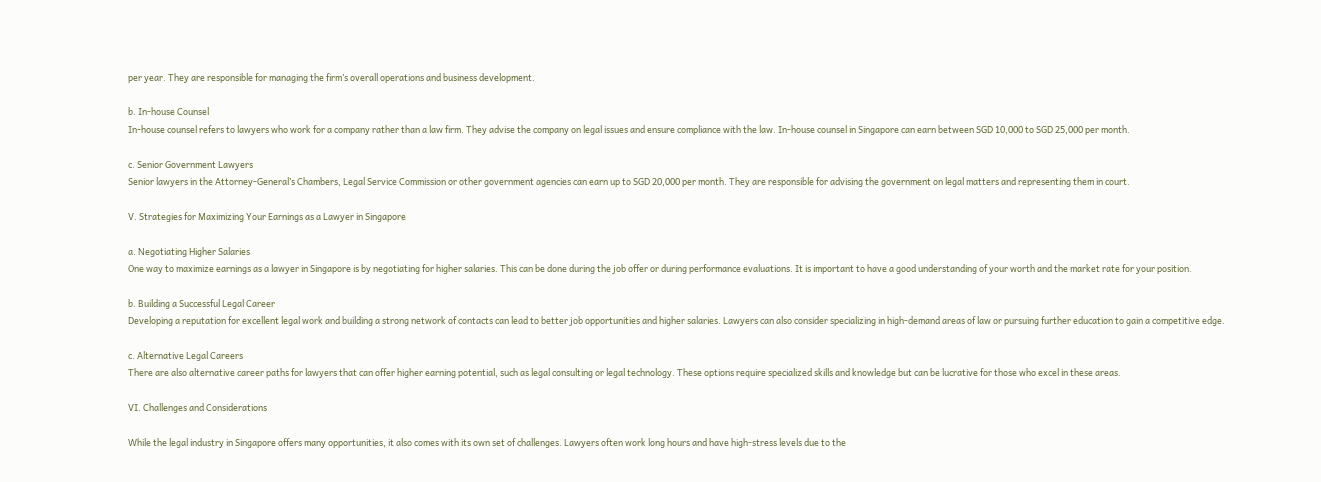per year. They are responsible for managing the firm’s overall operations and business development.

b. In-house Counsel
In-house counsel refers to lawyers who work for a company rather than a law firm. They advise the company on legal issues and ensure compliance with the law. In-house counsel in Singapore can earn between SGD 10,000 to SGD 25,000 per month.

c. Senior Government Lawyers
Senior lawyers in the Attorney-General’s Chambers, Legal Service Commission or other government agencies can earn up to SGD 20,000 per month. They are responsible for advising the government on legal matters and representing them in court.

V. Strategies for Maximizing Your Earnings as a Lawyer in Singapore

a. Negotiating Higher Salaries
One way to maximize earnings as a lawyer in Singapore is by negotiating for higher salaries. This can be done during the job offer or during performance evaluations. It is important to have a good understanding of your worth and the market rate for your position.

b. Building a Successful Legal Career
Developing a reputation for excellent legal work and building a strong network of contacts can lead to better job opportunities and higher salaries. Lawyers can also consider specializing in high-demand areas of law or pursuing further education to gain a competitive edge.

c. Alternative Legal Careers
There are also alternative career paths for lawyers that can offer higher earning potential, such as legal consulting or legal technology. These options require specialized skills and knowledge but can be lucrative for those who excel in these areas.

VI. Challenges and Considerations

While the legal industry in Singapore offers many opportunities, it also comes with its own set of challenges. Lawyers often work long hours and have high-stress levels due to the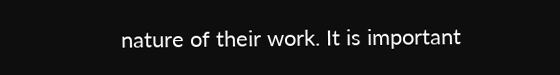nature of their work. It is important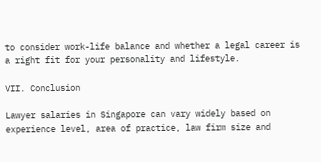to consider work-life balance and whether a legal career is a right fit for your personality and lifestyle.

VII. Conclusion

Lawyer salaries in Singapore can vary widely based on experience level, area of practice, law firm size and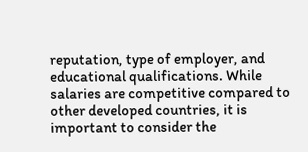reputation, type of employer, and educational qualifications. While salaries are competitive compared to other developed countries, it is important to consider the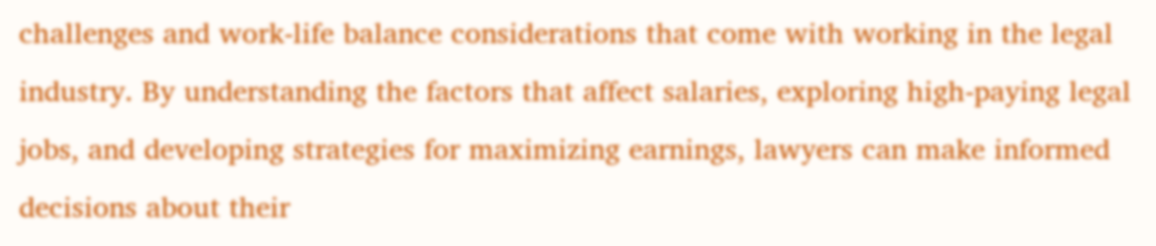challenges and work-life balance considerations that come with working in the legal industry. By understanding the factors that affect salaries, exploring high-paying legal jobs, and developing strategies for maximizing earnings, lawyers can make informed decisions about their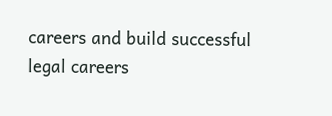careers and build successful legal careers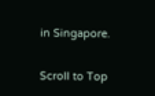in Singapore.

Scroll to Top